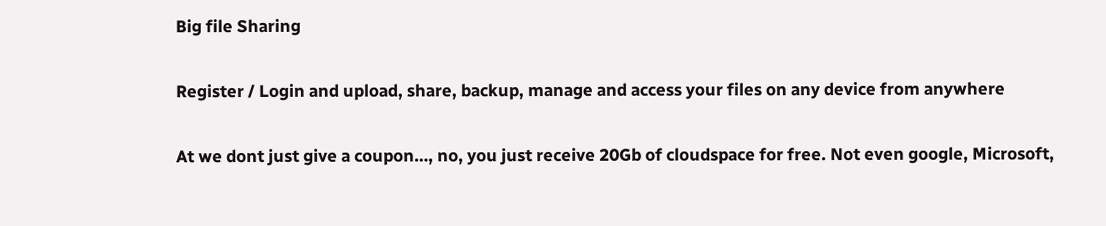Big file Sharing

Register / Login and upload, share, backup, manage and access your files on any device from anywhere

At we dont just give a coupon…, no, you just receive 20Gb of cloudspace for free. Not even google, Microsoft,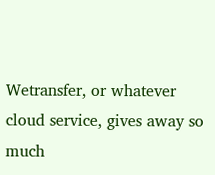Wetransfer, or whatever cloud service, gives away so much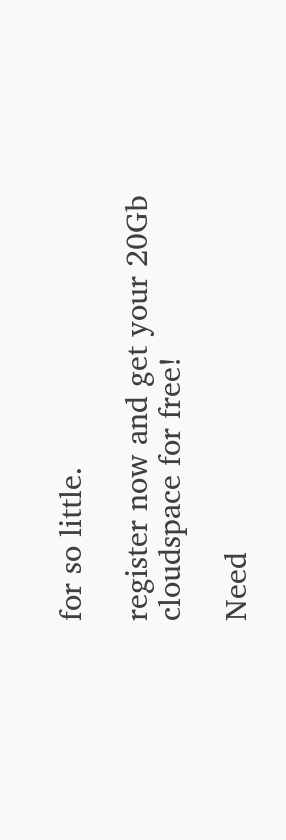for so little.

register now and get your 20Gb cloudspace for free!

Need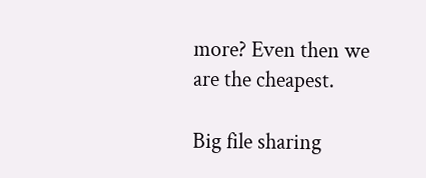more? Even then we are the cheapest.

Big file sharing